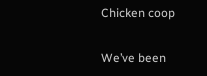Chicken coop


We’ve been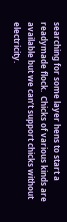searching for some layer hens to start a readymade flock.  Chicks of various kinds are available but we can’t support chicks without electricity.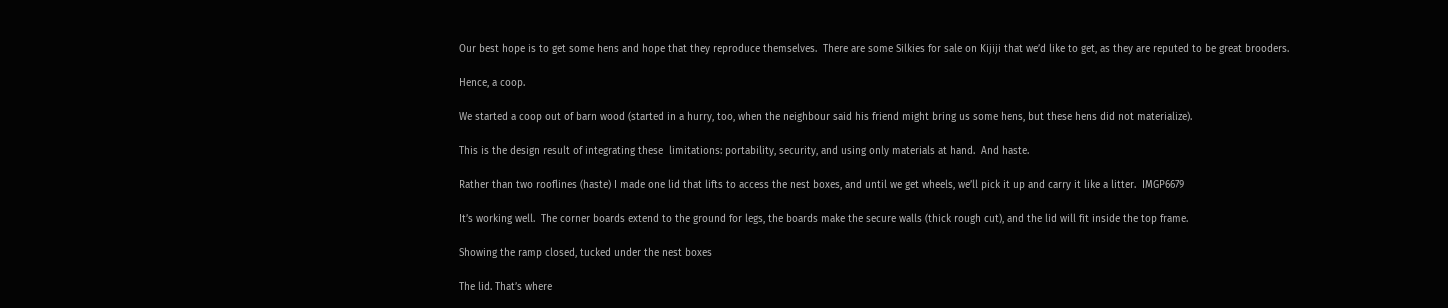Our best hope is to get some hens and hope that they reproduce themselves.  There are some Silkies for sale on Kijiji that we’d like to get, as they are reputed to be great brooders.

Hence, a coop.

We started a coop out of barn wood (started in a hurry, too, when the neighbour said his friend might bring us some hens, but these hens did not materialize).

This is the design result of integrating these  limitations: portability, security, and using only materials at hand.  And haste.

Rather than two rooflines (haste) I made one lid that lifts to access the nest boxes, and until we get wheels, we’ll pick it up and carry it like a litter.  IMGP6679

It’s working well.  The corner boards extend to the ground for legs, the boards make the secure walls (thick rough cut), and the lid will fit inside the top frame.

Showing the ramp closed, tucked under the nest boxes

The lid. That’s where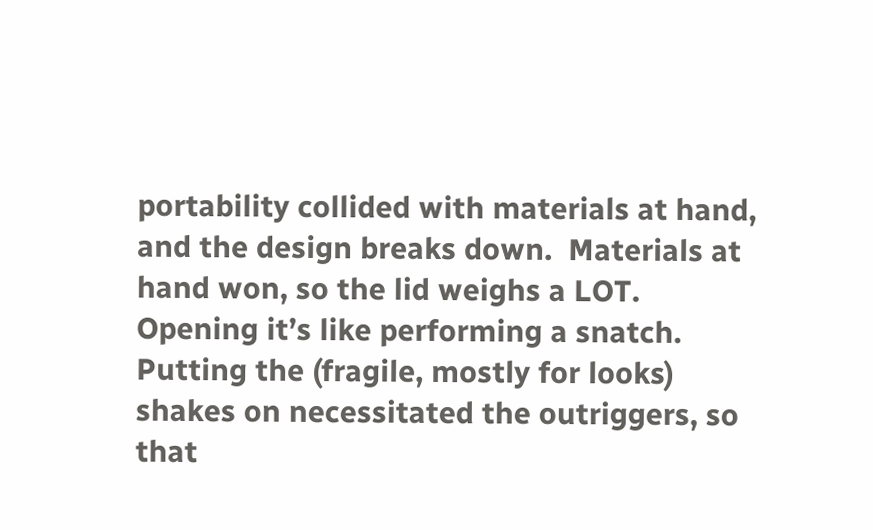portability collided with materials at hand, and the design breaks down.  Materials at hand won, so the lid weighs a LOT.  Opening it’s like performing a snatch. Putting the (fragile, mostly for looks) shakes on necessitated the outriggers, so that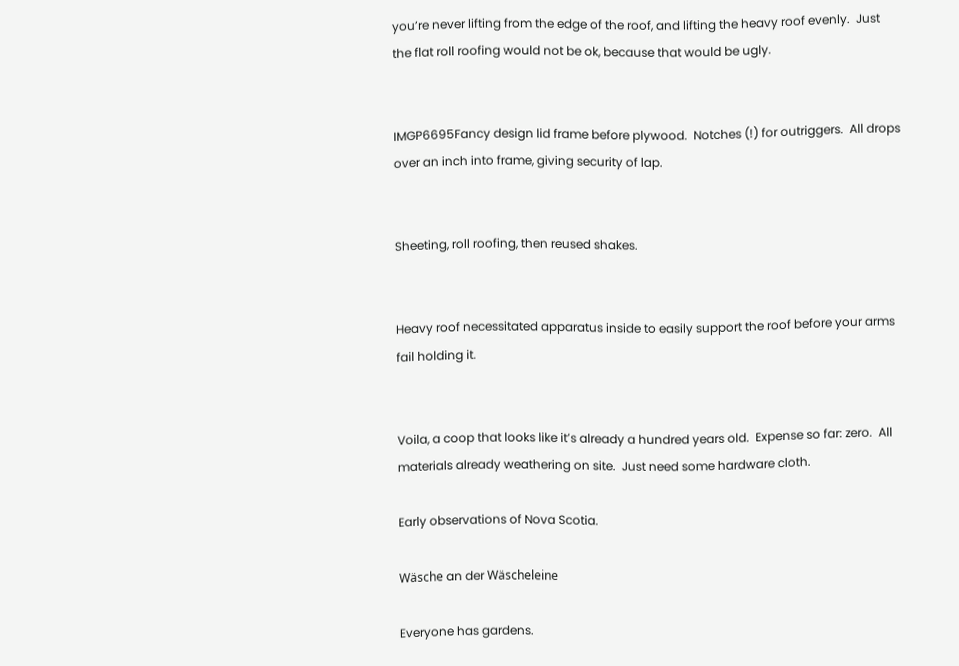you’re never lifting from the edge of the roof, and lifting the heavy roof evenly.  Just the flat roll roofing would not be ok, because that would be ugly.


IMGP6695Fancy design lid frame before plywood.  Notches (!) for outriggers.  All drops over an inch into frame, giving security of lap.


Sheeting, roll roofing, then reused shakes.


Heavy roof necessitated apparatus inside to easily support the roof before your arms fail holding it.


Voila, a coop that looks like it’s already a hundred years old.  Expense so far: zero.  All materials already weathering on site.  Just need some hardware cloth.

Early observations of Nova Scotia.

Wäsche an der Wäscheleine

Everyone has gardens.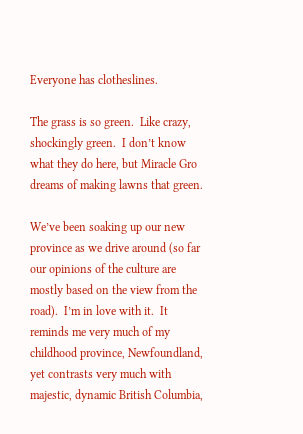Everyone has clotheslines.

The grass is so green.  Like crazy, shockingly green.  I don’t know what they do here, but Miracle Gro dreams of making lawns that green.

We’ve been soaking up our new province as we drive around (so far our opinions of the culture are mostly based on the view from the road).  I’m in love with it.  It reminds me very much of my childhood province, Newfoundland, yet contrasts very much with majestic, dynamic British Columbia,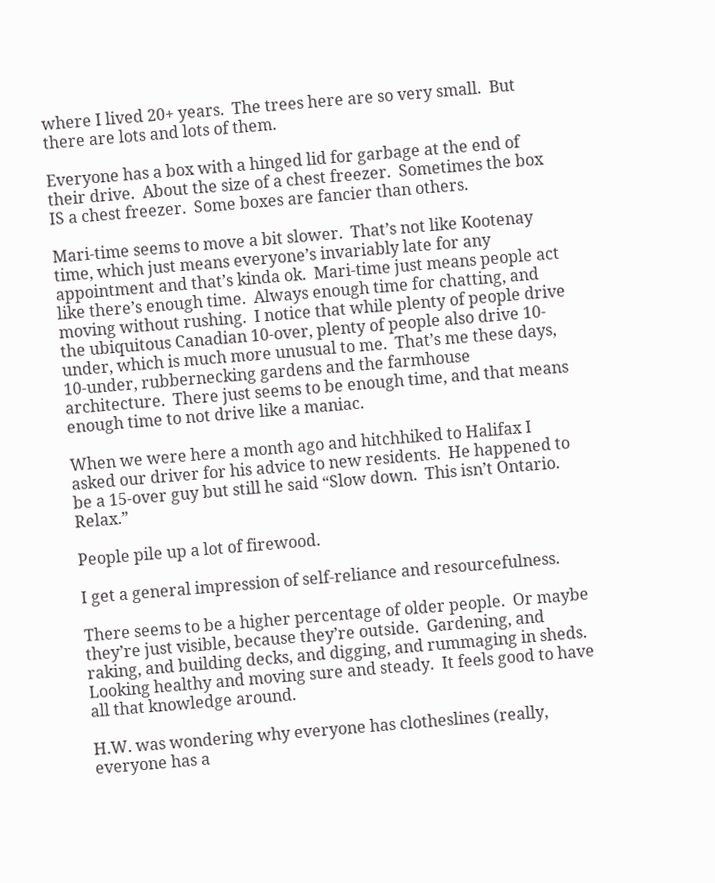where I lived 20+ years.  The trees here are so very small.  But there are lots and lots of them.

Everyone has a box with a hinged lid for garbage at the end of their drive.  About the size of a chest freezer.  Sometimes the box IS a chest freezer.  Some boxes are fancier than others.

Mari-time seems to move a bit slower.  That’s not like Kootenay time, which just means everyone’s invariably late for any appointment and that’s kinda ok.  Mari-time just means people act like there’s enough time.  Always enough time for chatting, and moving without rushing.  I notice that while plenty of people drive the ubiquitous Canadian 10-over, plenty of people also drive 10-under, which is much more unusual to me.  That’s me these days, 10-under, rubbernecking gardens and the farmhouse architecture.  There just seems to be enough time, and that means enough time to not drive like a maniac.

When we were here a month ago and hitchhiked to Halifax I asked our driver for his advice to new residents.  He happened to be a 15-over guy but still he said “Slow down.  This isn’t Ontario.  Relax.”

People pile up a lot of firewood.

I get a general impression of self-reliance and resourcefulness.

There seems to be a higher percentage of older people.  Or maybe they’re just visible, because they’re outside.  Gardening, and raking, and building decks, and digging, and rummaging in sheds.  Looking healthy and moving sure and steady.  It feels good to have all that knowledge around.

H.W. was wondering why everyone has clotheslines (really, everyone has a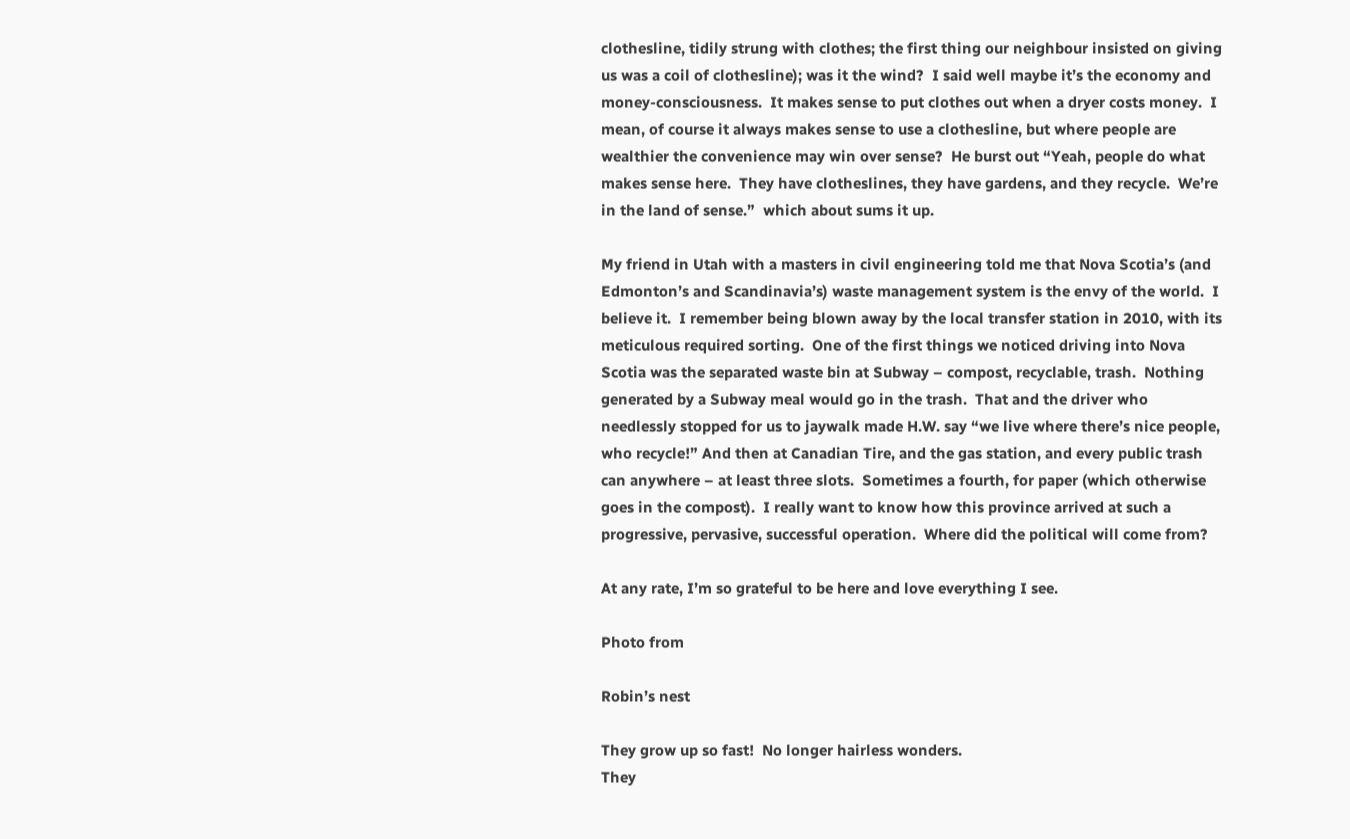clothesline, tidily strung with clothes; the first thing our neighbour insisted on giving us was a coil of clothesline); was it the wind?  I said well maybe it’s the economy and money-consciousness.  It makes sense to put clothes out when a dryer costs money.  I mean, of course it always makes sense to use a clothesline, but where people are wealthier the convenience may win over sense?  He burst out “Yeah, people do what makes sense here.  They have clotheslines, they have gardens, and they recycle.  We’re in the land of sense.”  which about sums it up.

My friend in Utah with a masters in civil engineering told me that Nova Scotia’s (and Edmonton’s and Scandinavia’s) waste management system is the envy of the world.  I believe it.  I remember being blown away by the local transfer station in 2010, with its meticulous required sorting.  One of the first things we noticed driving into Nova Scotia was the separated waste bin at Subway – compost, recyclable, trash.  Nothing generated by a Subway meal would go in the trash.  That and the driver who needlessly stopped for us to jaywalk made H.W. say “we live where there’s nice people, who recycle!” And then at Canadian Tire, and the gas station, and every public trash can anywhere – at least three slots.  Sometimes a fourth, for paper (which otherwise goes in the compost).  I really want to know how this province arrived at such a progressive, pervasive, successful operation.  Where did the political will come from?

At any rate, I’m so grateful to be here and love everything I see.

Photo from

Robin’s nest

They grow up so fast!  No longer hairless wonders.
They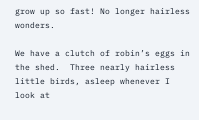grow up so fast! No longer hairless wonders.

We have a clutch of robin’s eggs in the shed.  Three nearly hairless little birds, asleep whenever I look at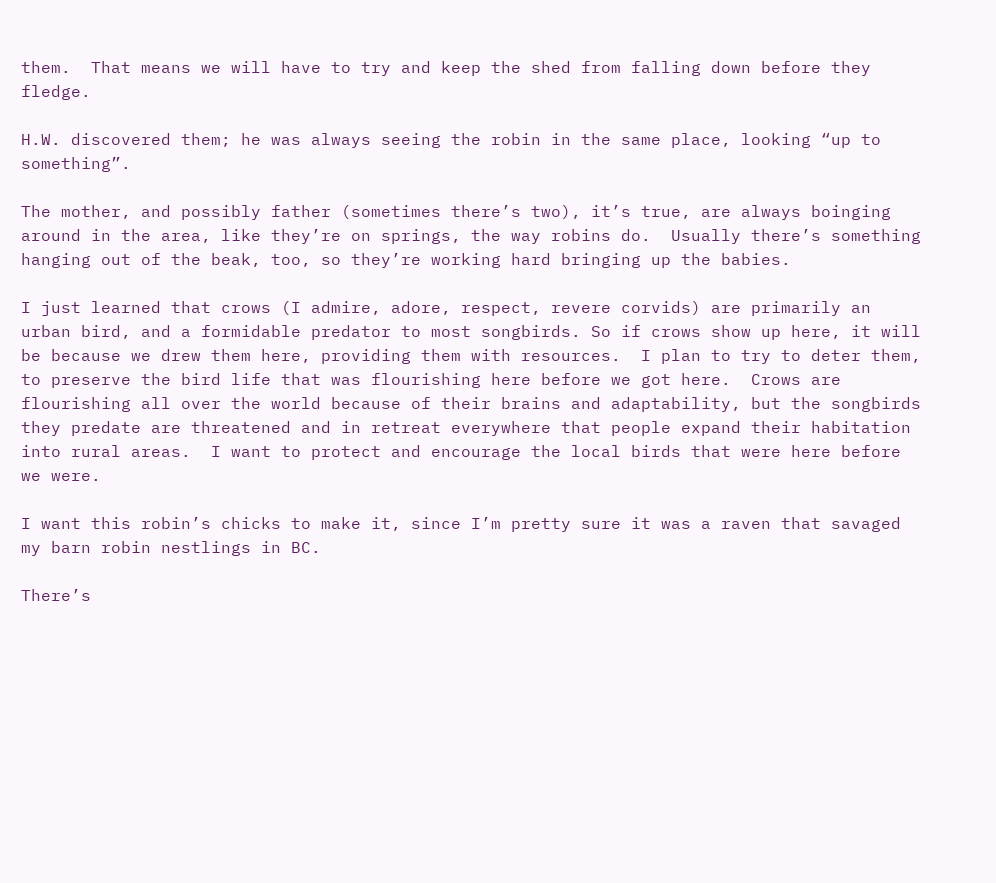them.  That means we will have to try and keep the shed from falling down before they fledge.

H.W. discovered them; he was always seeing the robin in the same place, looking “up to something”.

The mother, and possibly father (sometimes there’s two), it’s true, are always boinging around in the area, like they’re on springs, the way robins do.  Usually there’s something hanging out of the beak, too, so they’re working hard bringing up the babies.

I just learned that crows (I admire, adore, respect, revere corvids) are primarily an urban bird, and a formidable predator to most songbirds. So if crows show up here, it will be because we drew them here, providing them with resources.  I plan to try to deter them, to preserve the bird life that was flourishing here before we got here.  Crows are flourishing all over the world because of their brains and adaptability, but the songbirds they predate are threatened and in retreat everywhere that people expand their habitation into rural areas.  I want to protect and encourage the local birds that were here before we were.

I want this robin’s chicks to make it, since I’m pretty sure it was a raven that savaged my barn robin nestlings in BC.

There’s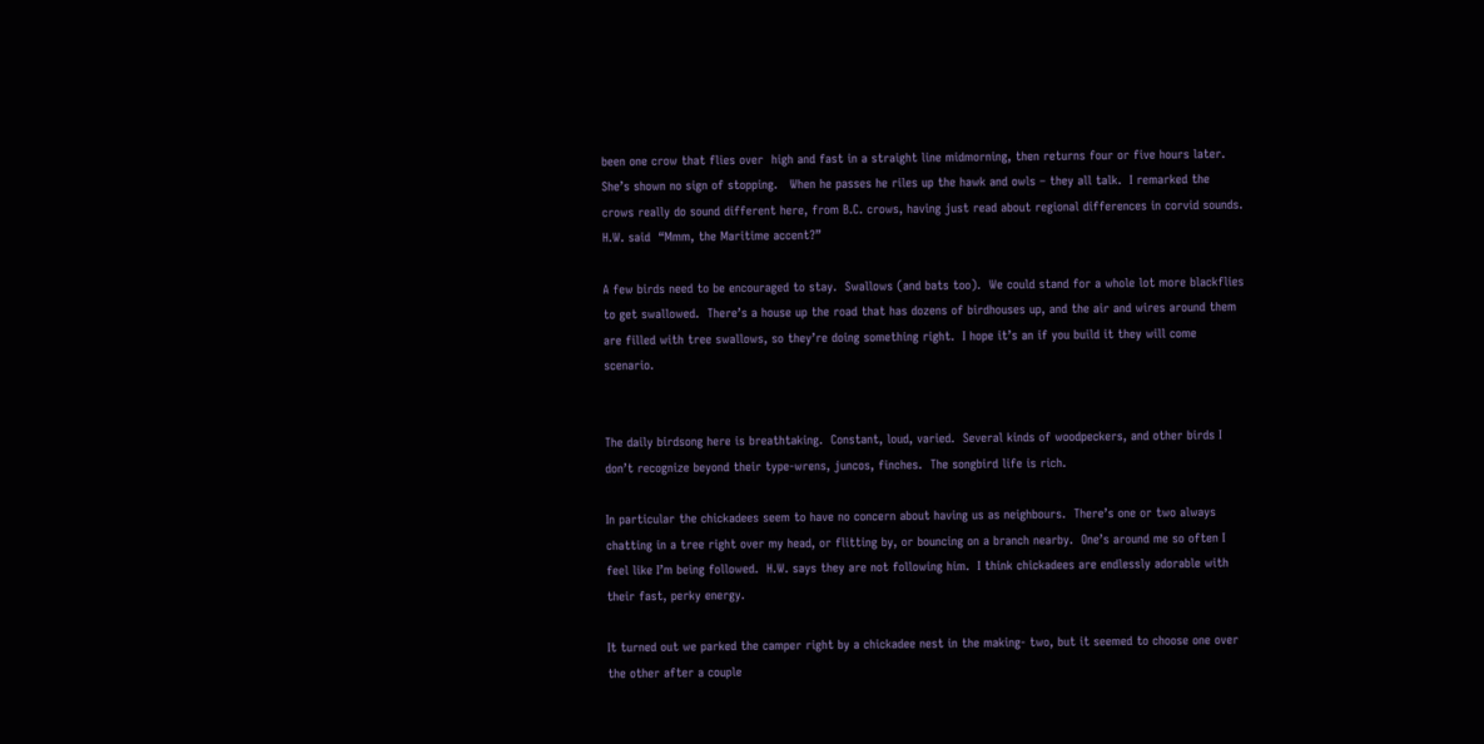been one crow that flies over  high and fast in a straight line midmorning, then returns four or five hours later.  She’s shown no sign of stopping.   When he passes he riles up the hawk and owls – they all talk.  I remarked the crows really do sound different here, from B.C. crows, having just read about regional differences in corvid sounds.   H.W. said  “Mmm, the Maritime accent?”

A few birds need to be encouraged to stay.  Swallows (and bats too).  We could stand for a whole lot more blackflies to get swallowed.  There’s a house up the road that has dozens of birdhouses up, and the air and wires around them are filled with tree swallows, so they’re doing something right.  I hope it’s an if you build it they will come scenario.


The daily birdsong here is breathtaking.  Constant, loud, varied.  Several kinds of woodpeckers, and other birds I don’t recognize beyond their type-wrens, juncos, finches.  The songbird life is rich.

In particular the chickadees seem to have no concern about having us as neighbours.  There’s one or two always chatting in a tree right over my head, or flitting by, or bouncing on a branch nearby.  One’s around me so often I feel like I’m being followed.  H.W. says they are not following him.  I think chickadees are endlessly adorable with their fast, perky energy.

It turned out we parked the camper right by a chickadee nest in the making- two, but it seemed to choose one over the other after a couple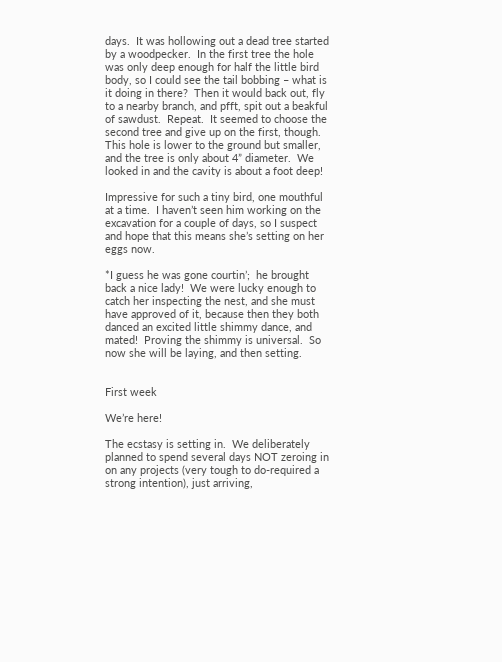days.  It was hollowing out a dead tree started by a woodpecker.  In the first tree the hole was only deep enough for half the little bird body, so I could see the tail bobbing – what is it doing in there?  Then it would back out, fly to a nearby branch, and pfft, spit out a beakful of sawdust.  Repeat.  It seemed to choose the second tree and give up on the first, though.  This hole is lower to the ground but smaller, and the tree is only about 4” diameter.  We looked in and the cavity is about a foot deep!

Impressive for such a tiny bird, one mouthful at a time.  I haven’t seen him working on the excavation for a couple of days, so I suspect and hope that this means she’s setting on her eggs now.

*I guess he was gone courtin’;  he brought back a nice lady!  We were lucky enough to catch her inspecting the nest, and she must have approved of it, because then they both danced an excited little shimmy dance, and mated!  Proving the shimmy is universal.  So now she will be laying, and then setting.


First week

We’re here!

The ecstasy is setting in.  We deliberately planned to spend several days NOT zeroing in on any projects (very tough to do-required a strong intention), just arriving,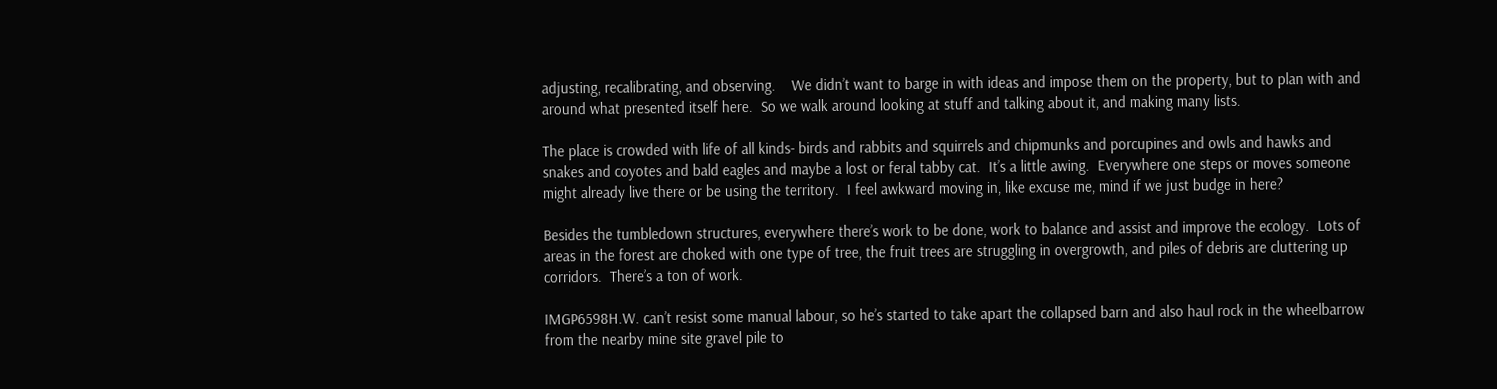adjusting, recalibrating, and observing.    We didn’t want to barge in with ideas and impose them on the property, but to plan with and around what presented itself here.  So we walk around looking at stuff and talking about it, and making many lists.

The place is crowded with life of all kinds- birds and rabbits and squirrels and chipmunks and porcupines and owls and hawks and snakes and coyotes and bald eagles and maybe a lost or feral tabby cat.  It’s a little awing.  Everywhere one steps or moves someone might already live there or be using the territory.  I feel awkward moving in, like excuse me, mind if we just budge in here?

Besides the tumbledown structures, everywhere there’s work to be done, work to balance and assist and improve the ecology.  Lots of areas in the forest are choked with one type of tree, the fruit trees are struggling in overgrowth, and piles of debris are cluttering up corridors.  There’s a ton of work.

IMGP6598H.W. can’t resist some manual labour, so he’s started to take apart the collapsed barn and also haul rock in the wheelbarrow from the nearby mine site gravel pile to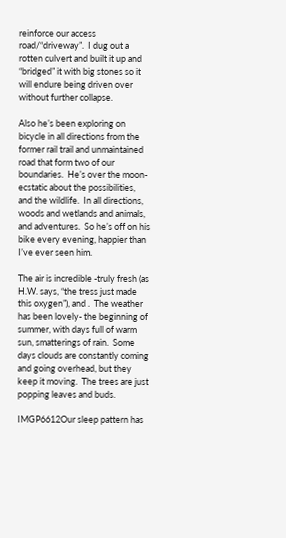reinforce our access road/“driveway”.  I dug out a rotten culvert and built it up and “bridged” it with big stones so it will endure being driven over without further collapse.

Also he’s been exploring on bicycle in all directions from the former rail trail and unmaintained road that form two of our boundaries.  He’s over the moon-ecstatic about the possibilities, and the wildlife.  In all directions, woods and wetlands and animals, and adventures.  So he’s off on his bike every evening, happier than I’ve ever seen him.

The air is incredible -truly fresh (as H.W. says, “the tress just made this oxygen”), and .  The weather has been lovely- the beginning of summer, with days full of warm sun, smatterings of rain.  Some days clouds are constantly coming and going overhead, but they keep it moving.  The trees are just popping leaves and buds.

IMGP6612Our sleep pattern has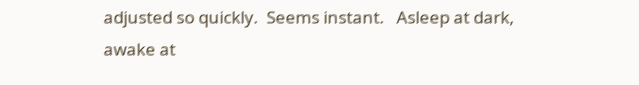adjusted so quickly.  Seems instant.   Asleep at dark, awake at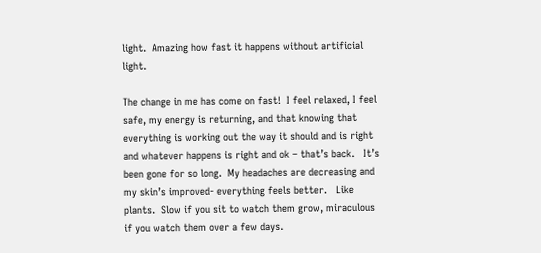light.  Amazing how fast it happens without artificial light.

The change in me has come on fast!  I feel relaxed, I feel safe, my energy is returning, and that knowing that everything is working out the way it should and is right and whatever happens is right and ok – that’s back.   It’s been gone for so long.  My headaches are decreasing and my skin’s improved- everything feels better.   Like plants.  Slow if you sit to watch them grow, miraculous if you watch them over a few days.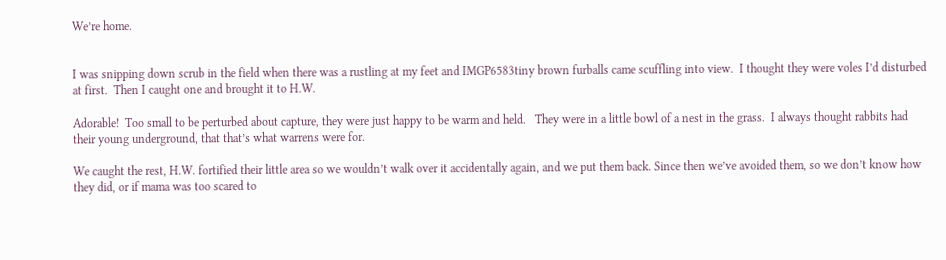We’re home.


I was snipping down scrub in the field when there was a rustling at my feet and IMGP6583tiny brown furballs came scuffling into view.  I thought they were voles I’d disturbed at first.  Then I caught one and brought it to H.W.

Adorable!  Too small to be perturbed about capture, they were just happy to be warm and held.   They were in a little bowl of a nest in the grass.  I always thought rabbits had their young underground, that that’s what warrens were for.

We caught the rest, H.W. fortified their little area so we wouldn’t walk over it accidentally again, and we put them back. Since then we’ve avoided them, so we don’t know how they did, or if mama was too scared to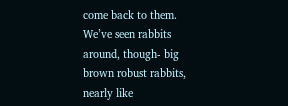come back to them.  We’ve seen rabbits around, though- big brown robust rabbits, nearly like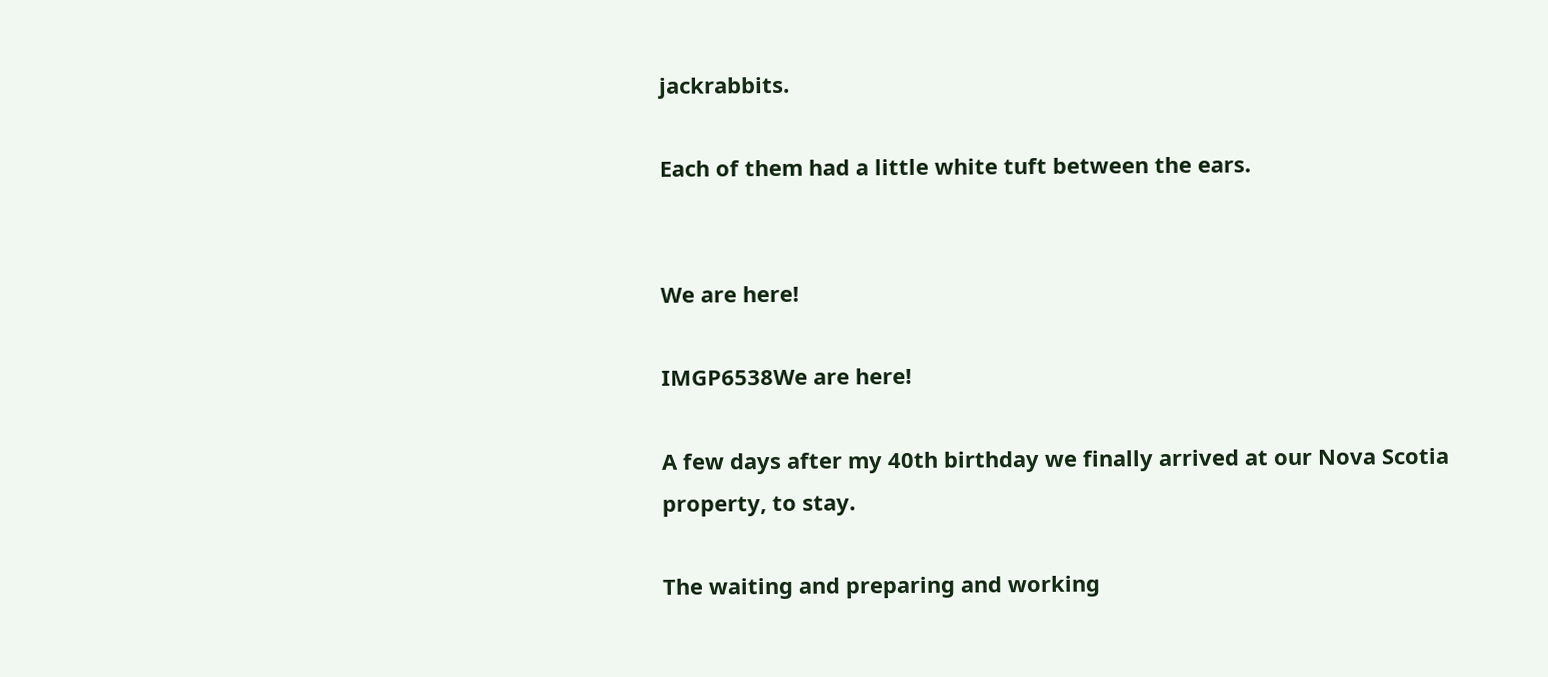jackrabbits.

Each of them had a little white tuft between the ears.


We are here!

IMGP6538We are here!

A few days after my 40th birthday we finally arrived at our Nova Scotia property, to stay.

The waiting and preparing and working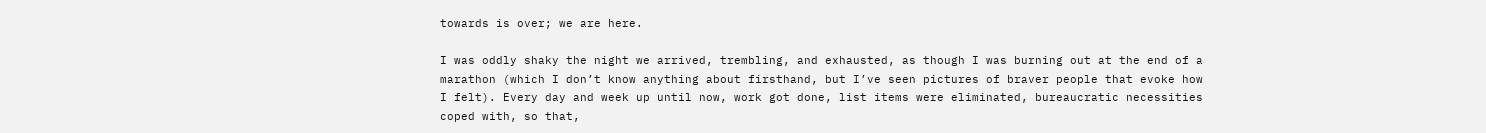towards is over; we are here.

I was oddly shaky the night we arrived, trembling, and exhausted, as though I was burning out at the end of a marathon (which I don’t know anything about firsthand, but I’ve seen pictures of braver people that evoke how I felt). Every day and week up until now, work got done, list items were eliminated, bureaucratic necessities coped with, so that,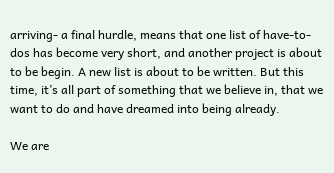arriving- a final hurdle, means that one list of have-to-dos has become very short, and another project is about to be begin. A new list is about to be written. But this time, it’s all part of something that we believe in, that we want to do and have dreamed into being already.

We are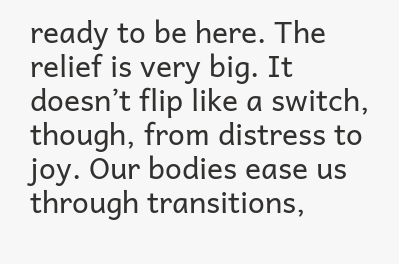ready to be here. The relief is very big. It doesn’t flip like a switch, though, from distress to joy. Our bodies ease us through transitions,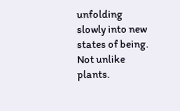unfolding slowly into new states of being. Not unlike plants.